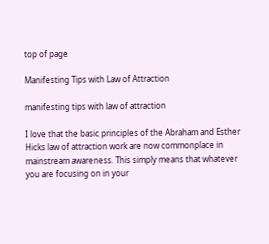top of page

Manifesting Tips with Law of Attraction

manifesting tips with law of attraction

I love that the basic principles of the Abraham and Esther Hicks law of attraction work are now commonplace in mainstream awareness. This simply means that whatever you are focusing on in your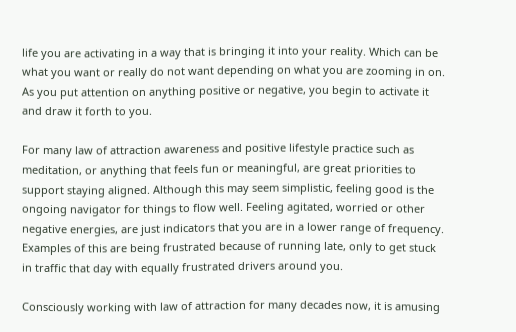life you are activating in a way that is bringing it into your reality. Which can be what you want or really do not want depending on what you are zooming in on. As you put attention on anything positive or negative, you begin to activate it and draw it forth to you.

For many law of attraction awareness and positive lifestyle practice such as meditation, or anything that feels fun or meaningful, are great priorities to support staying aligned. Although this may seem simplistic, feeling good is the ongoing navigator for things to flow well. Feeling agitated, worried or other negative energies, are just indicators that you are in a lower range of frequency. Examples of this are being frustrated because of running late, only to get stuck in traffic that day with equally frustrated drivers around you.

Consciously working with law of attraction for many decades now, it is amusing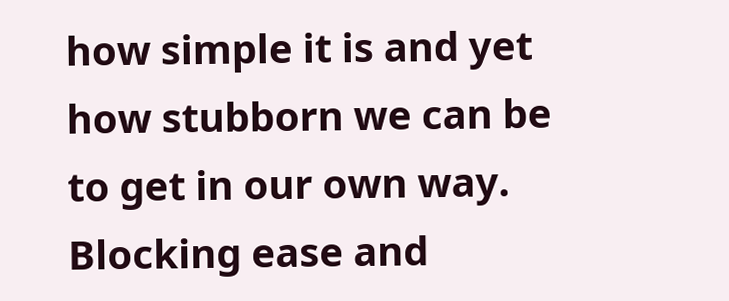how simple it is and yet how stubborn we can be to get in our own way. Blocking ease and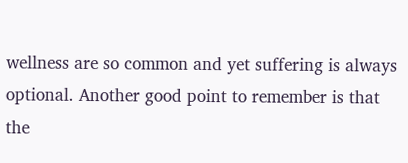wellness are so common and yet suffering is always optional. Another good point to remember is that the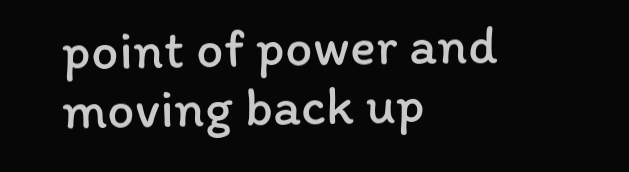point of power and moving back up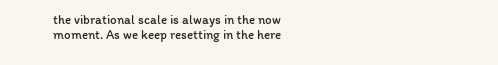the vibrational scale is always in the now moment. As we keep resetting in the here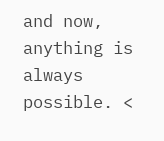and now, anything is always possible. <